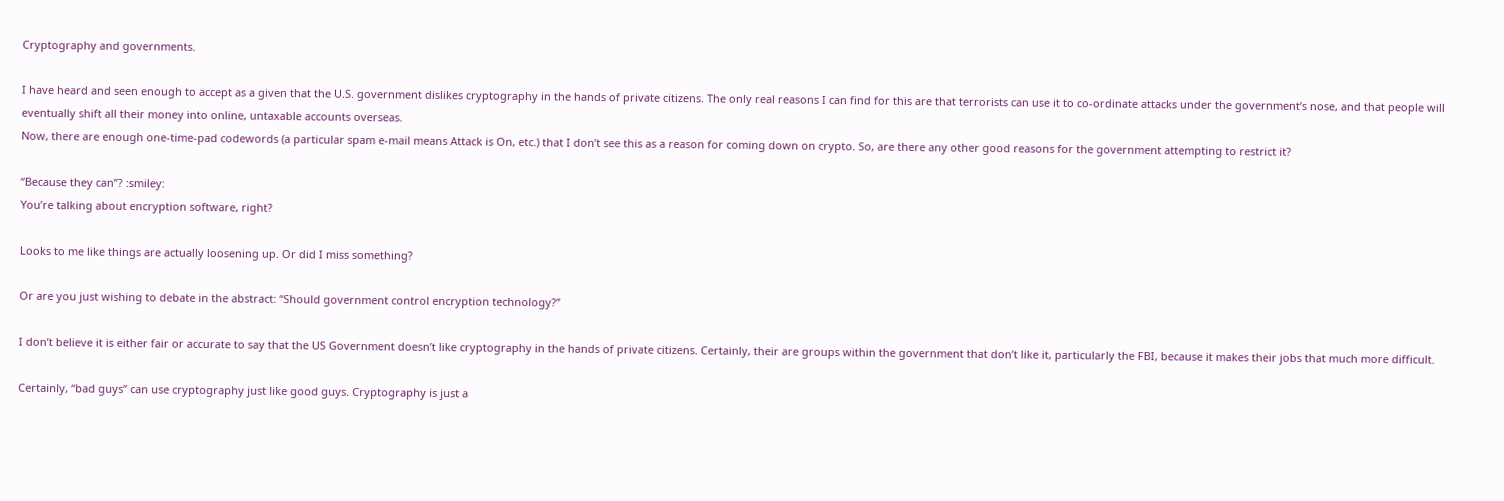Cryptography and governments.

I have heard and seen enough to accept as a given that the U.S. government dislikes cryptography in the hands of private citizens. The only real reasons I can find for this are that terrorists can use it to co-ordinate attacks under the government’s nose, and that people will eventually shift all their money into online, untaxable accounts overseas.
Now, there are enough one-time-pad codewords (a particular spam e-mail means Attack is On, etc.) that I don’t see this as a reason for coming down on crypto. So, are there any other good reasons for the government attempting to restrict it?

“Because they can”? :smiley:
You’re talking about encryption software, right?

Looks to me like things are actually loosening up. Or did I miss something?

Or are you just wishing to debate in the abstract: “Should government control encryption technology?”

I don’t believe it is either fair or accurate to say that the US Government doesn’t like cryptography in the hands of private citizens. Certainly, their are groups within the government that don’t like it, particularly the FBI, because it makes their jobs that much more difficult.

Certainly, “bad guys” can use cryptography just like good guys. Cryptography is just a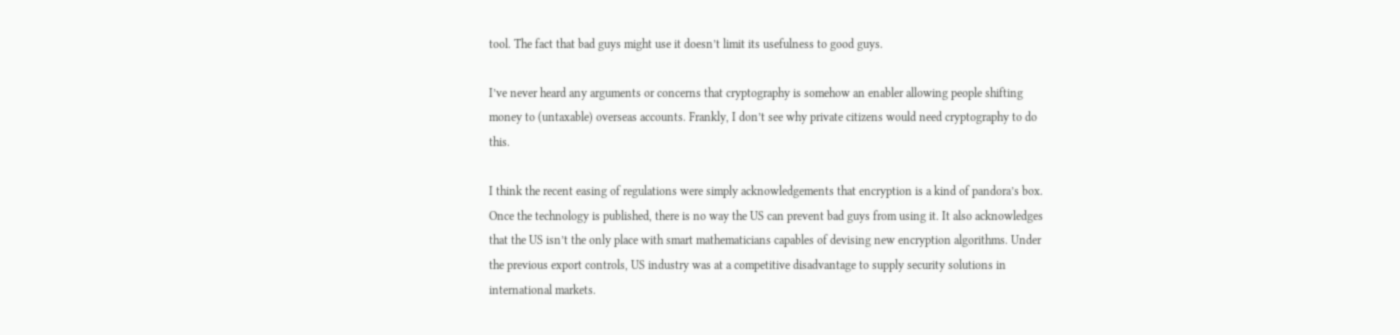tool. The fact that bad guys might use it doesn’t limit its usefulness to good guys.

I’ve never heard any arguments or concerns that cryptography is somehow an enabler allowing people shifting money to (untaxable) overseas accounts. Frankly, I don’t see why private citizens would need cryptography to do this.

I think the recent easing of regulations were simply acknowledgements that encryption is a kind of pandora’s box. Once the technology is published, there is no way the US can prevent bad guys from using it. It also acknowledges that the US isn’t the only place with smart mathematicians capables of devising new encryption algorithms. Under the previous export controls, US industry was at a competitive disadvantage to supply security solutions in international markets.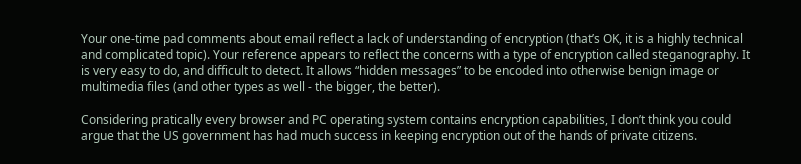Your one-time pad comments about email reflect a lack of understanding of encryption (that’s OK, it is a highly technical and complicated topic). Your reference appears to reflect the concerns with a type of encryption called steganography. It is very easy to do, and difficult to detect. It allows “hidden messages” to be encoded into otherwise benign image or multimedia files (and other types as well - the bigger, the better).

Considering pratically every browser and PC operating system contains encryption capabilities, I don’t think you could argue that the US government has had much success in keeping encryption out of the hands of private citizens.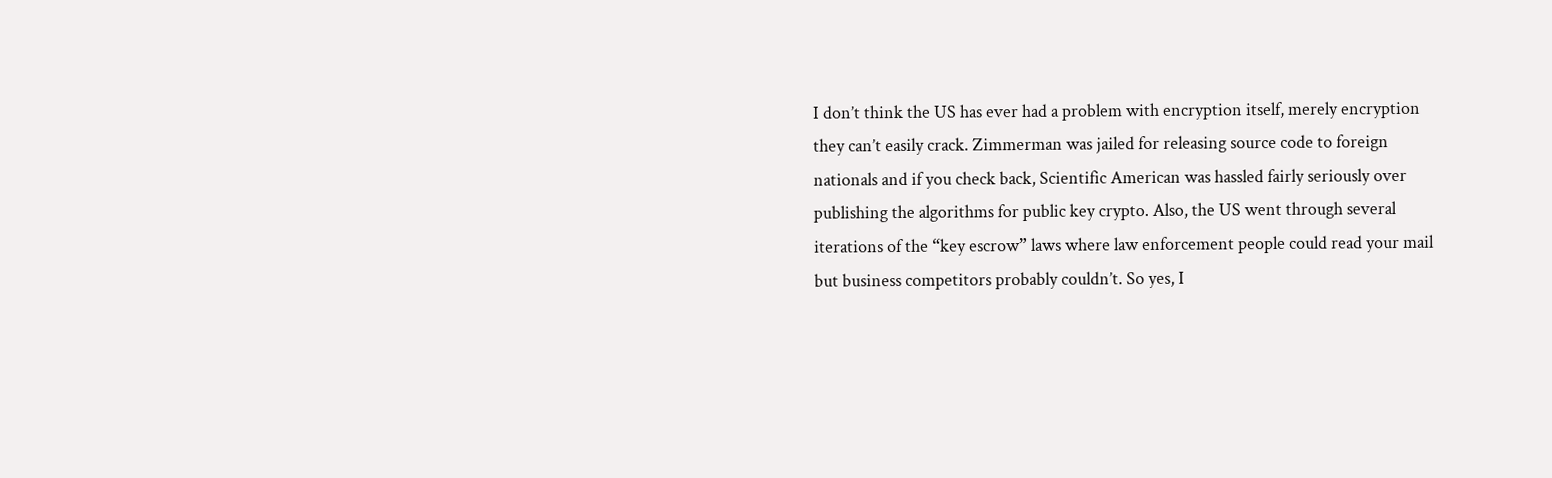I don’t think the US has ever had a problem with encryption itself, merely encryption they can’t easily crack. Zimmerman was jailed for releasing source code to foreign nationals and if you check back, Scientific American was hassled fairly seriously over publishing the algorithms for public key crypto. Also, the US went through several iterations of the “key escrow” laws where law enforcement people could read your mail but business competitors probably couldn’t. So yes, I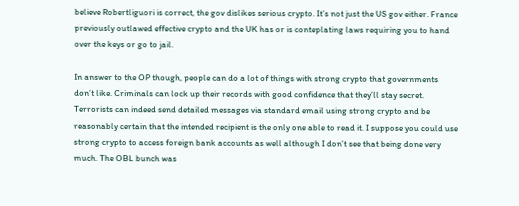believe Robertliguori is correct, the gov dislikes serious crypto. It’s not just the US gov either. France previously outlawed effective crypto and the UK has or is conteplating laws requiring you to hand over the keys or go to jail.

In answer to the OP though, people can do a lot of things with strong crypto that governments don’t like. Criminals can lock up their records with good confidence that they’ll stay secret. Terrorists can indeed send detailed messages via standard email using strong crypto and be reasonably certain that the intended recipient is the only one able to read it. I suppose you could use strong crypto to access foreign bank accounts as well although I don’t see that being done very much. The OBL bunch was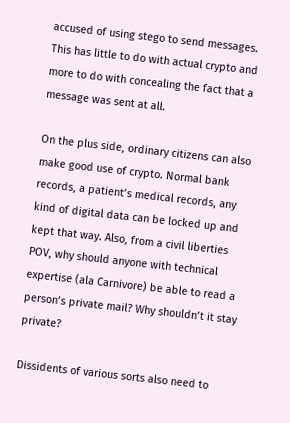accused of using stego to send messages. This has little to do with actual crypto and more to do with concealing the fact that a message was sent at all.

On the plus side, ordinary citizens can also make good use of crypto. Normal bank records, a patient’s medical records, any kind of digital data can be locked up and kept that way. Also, from a civil liberties POV, why should anyone with technical expertise (ala Carnivore) be able to read a person’s private mail? Why shouldn’t it stay private?

Dissidents of various sorts also need to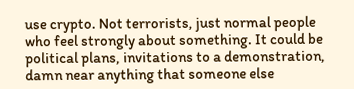use crypto. Not terrorists, just normal people who feel strongly about something. It could be political plans, invitations to a demonstration, damn near anything that someone else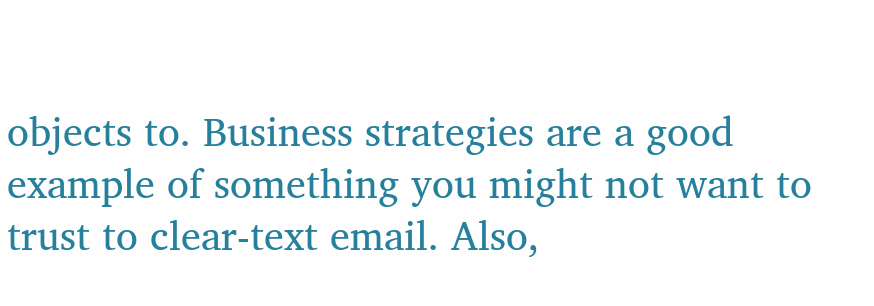objects to. Business strategies are a good example of something you might not want to trust to clear-text email. Also,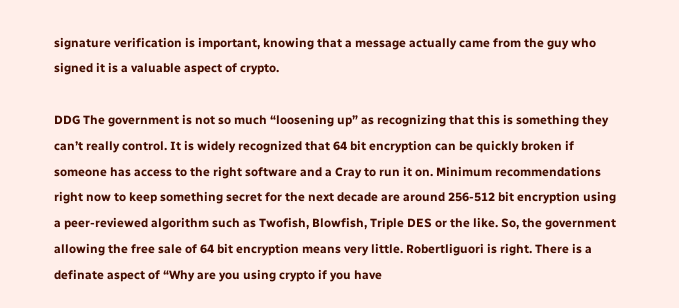signature verification is important, knowing that a message actually came from the guy who signed it is a valuable aspect of crypto.

DDG The government is not so much “loosening up” as recognizing that this is something they can’t really control. It is widely recognized that 64 bit encryption can be quickly broken if someone has access to the right software and a Cray to run it on. Minimum recommendations right now to keep something secret for the next decade are around 256-512 bit encryption using a peer-reviewed algorithm such as Twofish, Blowfish, Triple DES or the like. So, the government allowing the free sale of 64 bit encryption means very little. Robertliguori is right. There is a definate aspect of “Why are you using crypto if you have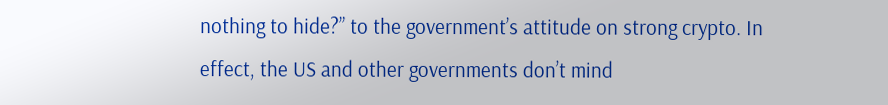nothing to hide?” to the government’s attitude on strong crypto. In effect, the US and other governments don’t mind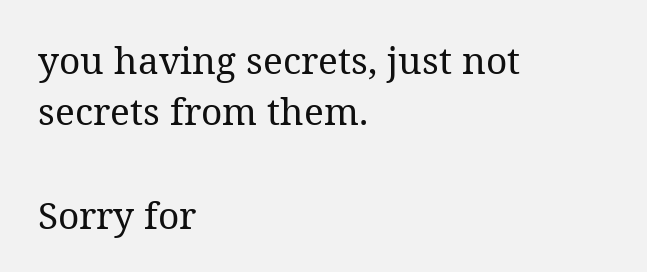you having secrets, just not secrets from them.

Sorry for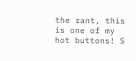the rant, this is one of my hot buttons! S